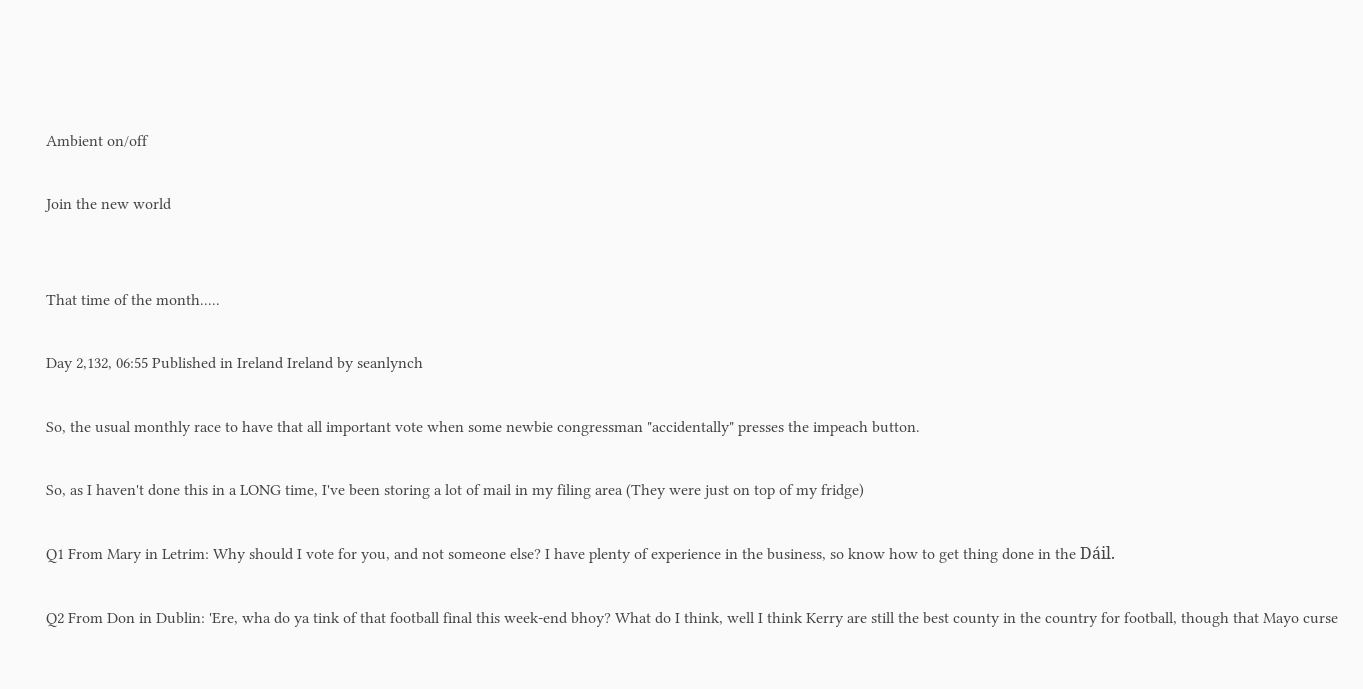Ambient on/off

Join the new world


That time of the month.....

Day 2,132, 06:55 Published in Ireland Ireland by seanlynch

So, the usual monthly race to have that all important vote when some newbie congressman "accidentally" presses the impeach button.

So, as I haven't done this in a LONG time, I've been storing a lot of mail in my filing area (They were just on top of my fridge)

Q1 From Mary in Letrim: Why should I vote for you, and not someone else? I have plenty of experience in the business, so know how to get thing done in the Dáil.

Q2 From Don in Dublin: 'Ere, wha do ya tink of that football final this week-end bhoy? What do I think, well I think Kerry are still the best county in the country for football, though that Mayo curse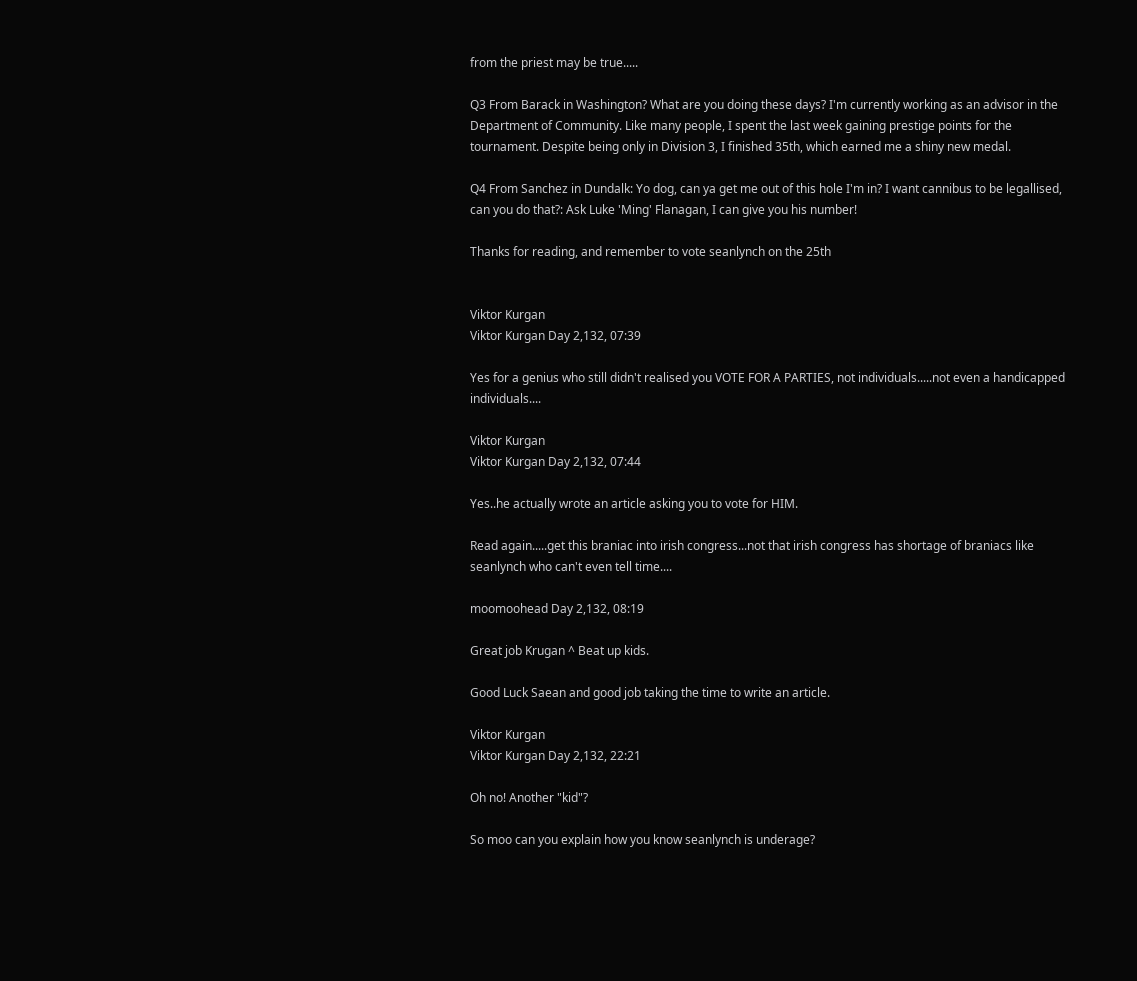from the priest may be true.....

Q3 From Barack in Washington? What are you doing these days? I'm currently working as an advisor in the Department of Community. Like many people, I spent the last week gaining prestige points for the tournament. Despite being only in Division 3, I finished 35th, which earned me a shiny new medal.

Q4 From Sanchez in Dundalk: Yo dog, can ya get me out of this hole I'm in? I want cannibus to be legallised, can you do that?: Ask Luke 'Ming' Flanagan, I can give you his number!

Thanks for reading, and remember to vote seanlynch on the 25th


Viktor Kurgan
Viktor Kurgan Day 2,132, 07:39

Yes for a genius who still didn't realised you VOTE FOR A PARTIES, not individuals.....not even a handicapped individuals....

Viktor Kurgan
Viktor Kurgan Day 2,132, 07:44

Yes..he actually wrote an article asking you to vote for HIM.

Read again.....get this braniac into irish congress...not that irish congress has shortage of braniacs like seanlynch who can't even tell time....

moomoohead Day 2,132, 08:19

Great job Krugan ^ Beat up kids.

Good Luck Saean and good job taking the time to write an article.

Viktor Kurgan
Viktor Kurgan Day 2,132, 22:21

Oh no! Another "kid"?

So moo can you explain how you know seanlynch is underage?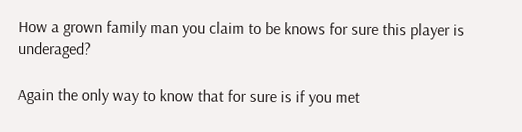How a grown family man you claim to be knows for sure this player is underaged?

Again the only way to know that for sure is if you met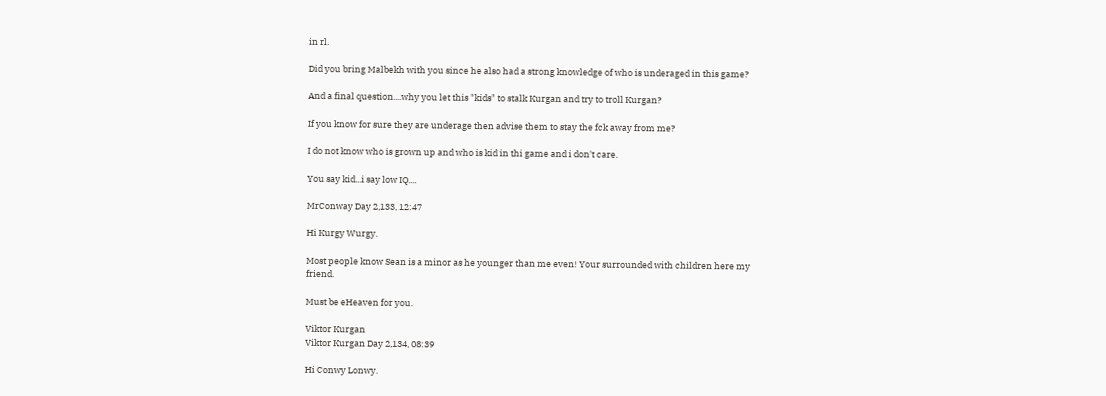in rl.

Did you bring Malbekh with you since he also had a strong knowledge of who is underaged in this game?

And a final question....why you let this "kids" to stalk Kurgan and try to troll Kurgan?

If you know for sure they are underage then advise them to stay the fck away from me?

I do not know who is grown up and who is kid in thi game and i don't care.

You say kid...i say low IQ....

MrConway Day 2,133, 12:47

Hi Kurgy Wurgy.

Most people know Sean is a minor as he younger than me even! Your surrounded with children here my friend.

Must be eHeaven for you.

Viktor Kurgan
Viktor Kurgan Day 2,134, 08:39

Hi Conwy Lonwy.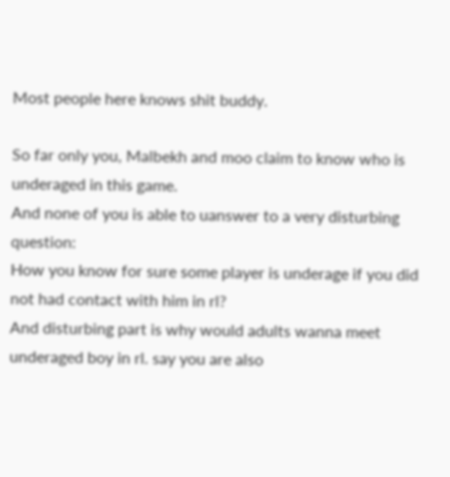Most people here knows shit buddy.

So far only you, Malbekh and moo claim to know who is underaged in this game.
And none of you is able to uanswer to a very disturbing question:
How you know for sure some player is underage if you did not had contact with him in rl?
And disturbing part is why would adults wanna meet underaged boy in rl. say you are also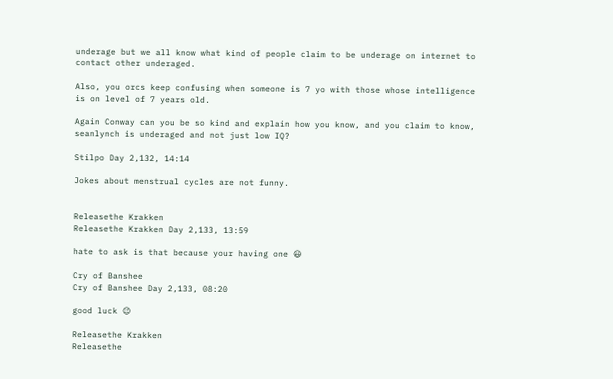underage but we all know what kind of people claim to be underage on internet to contact other underaged.

Also, you orcs keep confusing when someone is 7 yo with those whose intelligence is on level of 7 years old.

Again Conway can you be so kind and explain how you know, and you claim to know, seanlynch is underaged and not just low IQ?

Stilpo Day 2,132, 14:14

Jokes about menstrual cycles are not funny.


Releasethe Krakken
Releasethe Krakken Day 2,133, 13:59

hate to ask is that because your having one 😃

Cry of Banshee
Cry of Banshee Day 2,133, 08:20

good luck 😉

Releasethe Krakken
Releasethe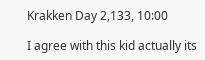Krakken Day 2,133, 10:00

I agree with this kid actually its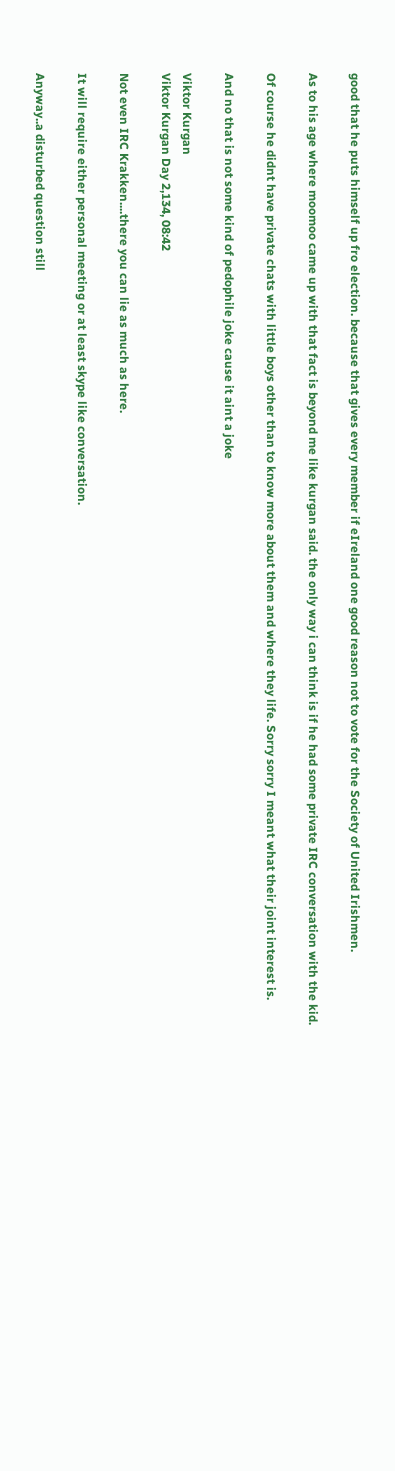good that he puts himself up fro election. because that gives every member if eIreland one good reason not to vote for the Society of United Irishmen.

As to his age where moomoo came up with that fact is beyond me like kurgan said. the only way i can think is if he had some private IRC conversation with the kid.

Of course he didnt have private chats with little boys other than to know more about them and where they life. Sorry sorry I meant what their joint interest is.

And no that is not some kind of pedophile joke cause it aint a joke

Viktor Kurgan
Viktor Kurgan Day 2,134, 08:42

Not even IRC Krakken....there you can lie as much as here.

It will require either personal meeting or at least skype like conversation.

Anyway..a disturbed question still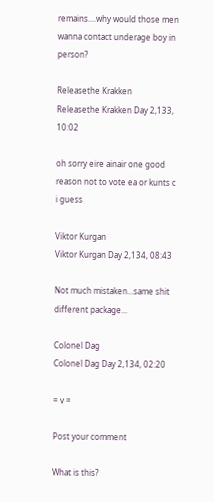remains....why would those men wanna contact underage boy in person?

Releasethe Krakken
Releasethe Krakken Day 2,133, 10:02

oh sorry eire ainair one good reason not to vote ea or kunts c i guess

Viktor Kurgan
Viktor Kurgan Day 2,134, 08:43

Not much mistaken...same shit different package...

Colonel Dag
Colonel Dag Day 2,134, 02:20

= v =

Post your comment

What is this?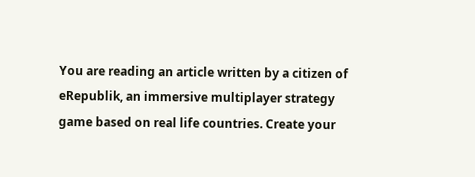You are reading an article written by a citizen of eRepublik, an immersive multiplayer strategy game based on real life countries. Create your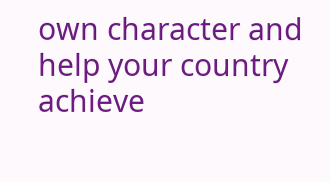own character and help your country achieve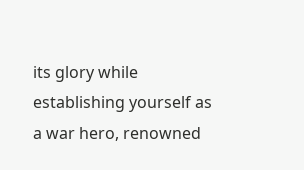its glory while establishing yourself as a war hero, renowned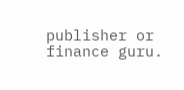publisher or finance guru.